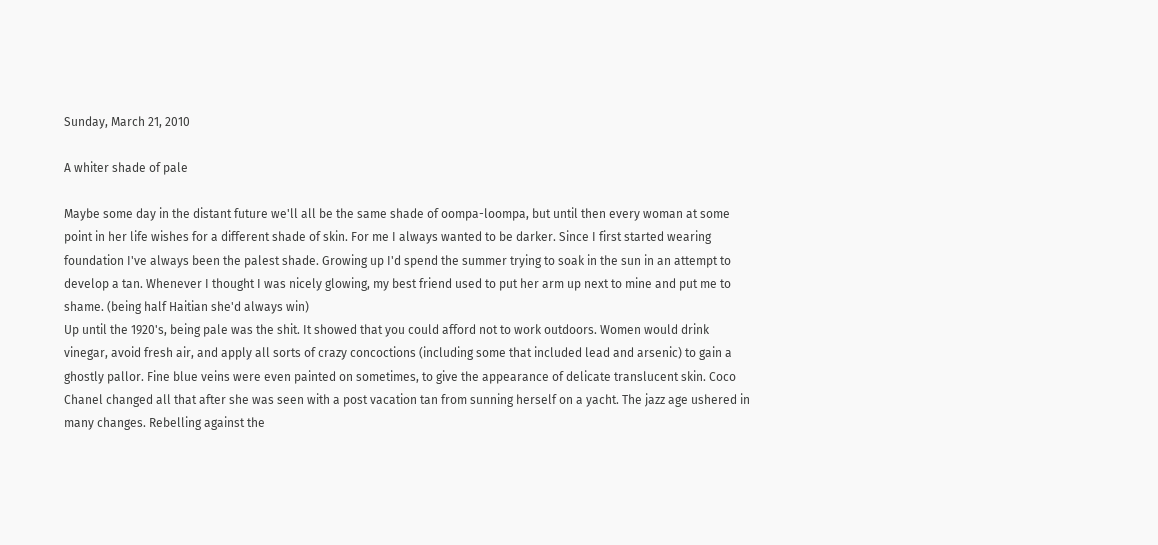Sunday, March 21, 2010

A whiter shade of pale

Maybe some day in the distant future we'll all be the same shade of oompa-loompa, but until then every woman at some point in her life wishes for a different shade of skin. For me I always wanted to be darker. Since I first started wearing foundation I've always been the palest shade. Growing up I'd spend the summer trying to soak in the sun in an attempt to develop a tan. Whenever I thought I was nicely glowing, my best friend used to put her arm up next to mine and put me to shame. (being half Haitian she'd always win)
Up until the 1920's, being pale was the shit. It showed that you could afford not to work outdoors. Women would drink vinegar, avoid fresh air, and apply all sorts of crazy concoctions (including some that included lead and arsenic) to gain a ghostly pallor. Fine blue veins were even painted on sometimes, to give the appearance of delicate translucent skin. Coco Chanel changed all that after she was seen with a post vacation tan from sunning herself on a yacht. The jazz age ushered in many changes. Rebelling against the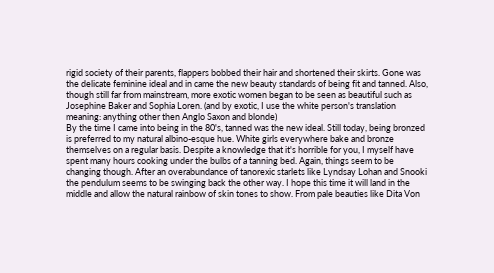rigid society of their parents, flappers bobbed their hair and shortened their skirts. Gone was the delicate feminine ideal and in came the new beauty standards of being fit and tanned. Also, though still far from mainstream, more exotic women began to be seen as beautiful such as Josephine Baker and Sophia Loren. (and by exotic, I use the white person's translation meaning: anything other then Anglo Saxon and blonde)
By the time I came into being in the 80's, tanned was the new ideal. Still today, being bronzed is preferred to my natural albino-esque hue. White girls everywhere bake and bronze themselves on a regular basis. Despite a knowledge that it's horrible for you, I myself have spent many hours cooking under the bulbs of a tanning bed. Again, things seem to be changing though. After an overabundance of tanorexic starlets like Lyndsay Lohan and Snooki the pendulum seems to be swinging back the other way. I hope this time it will land in the middle and allow the natural rainbow of skin tones to show. From pale beauties like Dita Von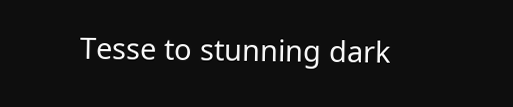Tesse to stunning dark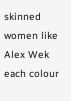skinned women like Alex Wek each colour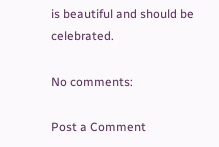is beautiful and should be celebrated.

No comments:

Post a Comment